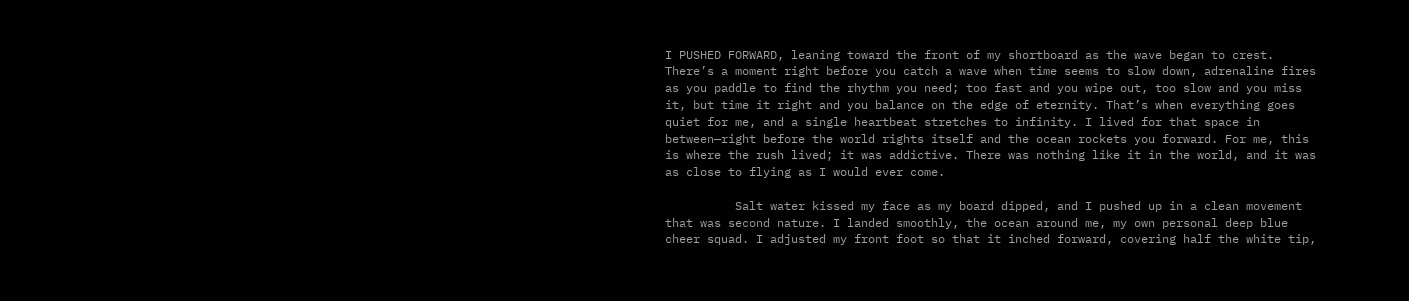I PUSHED FORWARD, leaning toward the front of my shortboard as the wave began to crest. There’s a moment right before you catch a wave when time seems to slow down, adrenaline fires as you paddle to find the rhythm you need; too fast and you wipe out, too slow and you miss it, but time it right and you balance on the edge of eternity. That’s when everything goes quiet for me, and a single heartbeat stretches to infinity. I lived for that space in between—right before the world rights itself and the ocean rockets you forward. For me, this is where the rush lived; it was addictive. There was nothing like it in the world, and it was as close to flying as I would ever come.

          Salt water kissed my face as my board dipped, and I pushed up in a clean movement that was second nature. I landed smoothly, the ocean around me, my own personal deep blue cheer squad. I adjusted my front foot so that it inched forward, covering half the white tip,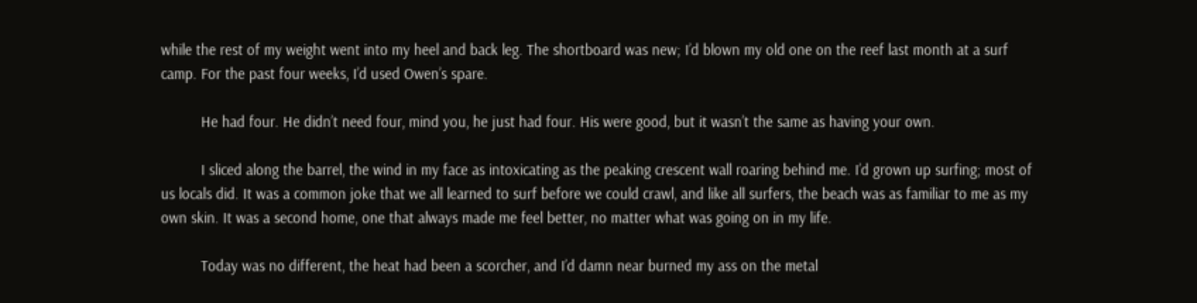while the rest of my weight went into my heel and back leg. The shortboard was new; I’d blown my old one on the reef last month at a surf camp. For the past four weeks, I’d used Owen’s spare.

          He had four. He didn’t need four, mind you, he just had four. His were good, but it wasn’t the same as having your own.

          I sliced along the barrel, the wind in my face as intoxicating as the peaking crescent wall roaring behind me. I’d grown up surfing; most of us locals did. It was a common joke that we all learned to surf before we could crawl, and like all surfers, the beach was as familiar to me as my own skin. It was a second home, one that always made me feel better, no matter what was going on in my life.

          Today was no different, the heat had been a scorcher, and I’d damn near burned my ass on the metal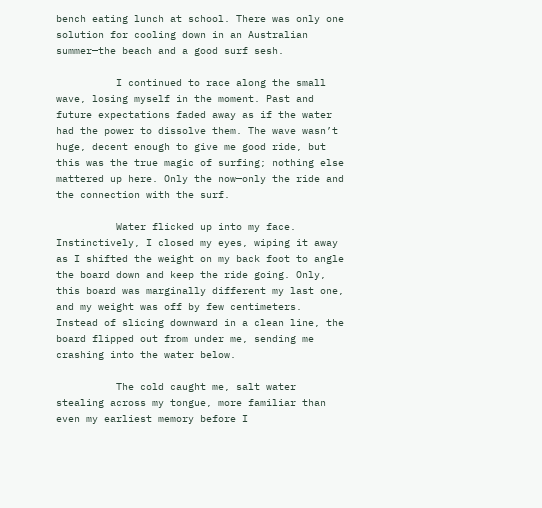bench eating lunch at school. There was only one solution for cooling down in an Australian summer—the beach and a good surf sesh.

          I continued to race along the small wave, losing myself in the moment. Past and future expectations faded away as if the water had the power to dissolve them. The wave wasn’t huge, decent enough to give me good ride, but this was the true magic of surfing; nothing else mattered up here. Only the now—only the ride and the connection with the surf.

          Water flicked up into my face. Instinctively, I closed my eyes, wiping it away as I shifted the weight on my back foot to angle the board down and keep the ride going. Only, this board was marginally different my last one, and my weight was off by few centimeters. Instead of slicing downward in a clean line, the board flipped out from under me, sending me crashing into the water below.

          The cold caught me, salt water stealing across my tongue, more familiar than even my earliest memory before I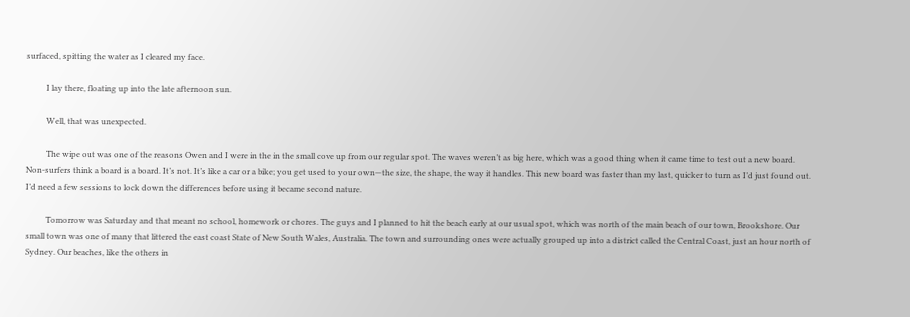surfaced, spitting the water as I cleared my face.

          I lay there, floating up into the late afternoon sun.

          Well, that was unexpected.

          The wipe out was one of the reasons Owen and I were in the in the small cove up from our regular spot. The waves weren’t as big here, which was a good thing when it came time to test out a new board. Non-surfers think a board is a board. It’s not. It’s like a car or a bike; you get used to your own—the size, the shape, the way it handles. This new board was faster than my last, quicker to turn as I’d just found out. I’d need a few sessions to lock down the differences before using it became second nature.

          Tomorrow was Saturday and that meant no school, homework or chores. The guys and I planned to hit the beach early at our usual spot, which was north of the main beach of our town, Brookshore. Our small town was one of many that littered the east coast State of New South Wales, Australia. The town and surrounding ones were actually grouped up into a district called the Central Coast, just an hour north of Sydney. Our beaches, like the others in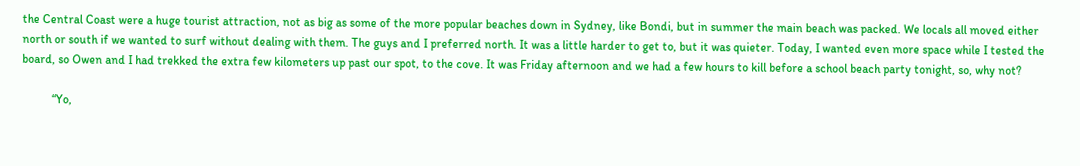the Central Coast were a huge tourist attraction, not as big as some of the more popular beaches down in Sydney, like Bondi, but in summer the main beach was packed. We locals all moved either north or south if we wanted to surf without dealing with them. The guys and I preferred north. It was a little harder to get to, but it was quieter. Today, I wanted even more space while I tested the board, so Owen and I had trekked the extra few kilometers up past our spot, to the cove. It was Friday afternoon and we had a few hours to kill before a school beach party tonight, so, why not?

          “Yo,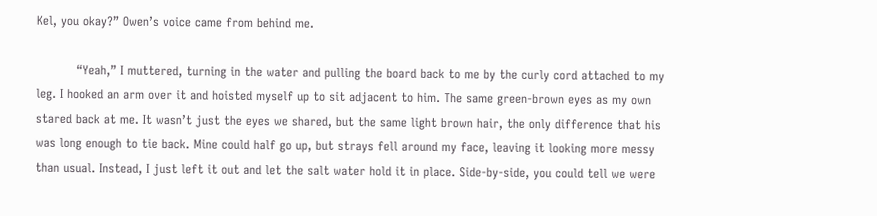Kel, you okay?” Owen’s voice came from behind me.

          “Yeah,” I muttered, turning in the water and pulling the board back to me by the curly cord attached to my leg. I hooked an arm over it and hoisted myself up to sit adjacent to him. The same green-brown eyes as my own stared back at me. It wasn’t just the eyes we shared, but the same light brown hair, the only difference that his was long enough to tie back. Mine could half go up, but strays fell around my face, leaving it looking more messy than usual. Instead, I just left it out and let the salt water hold it in place. Side-by-side, you could tell we were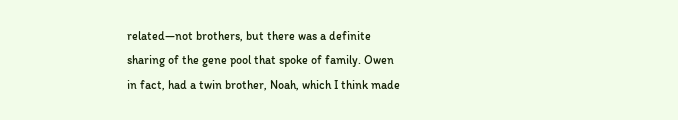related—not brothers, but there was a definite sharing of the gene pool that spoke of family. Owen in fact, had a twin brother, Noah, which I think made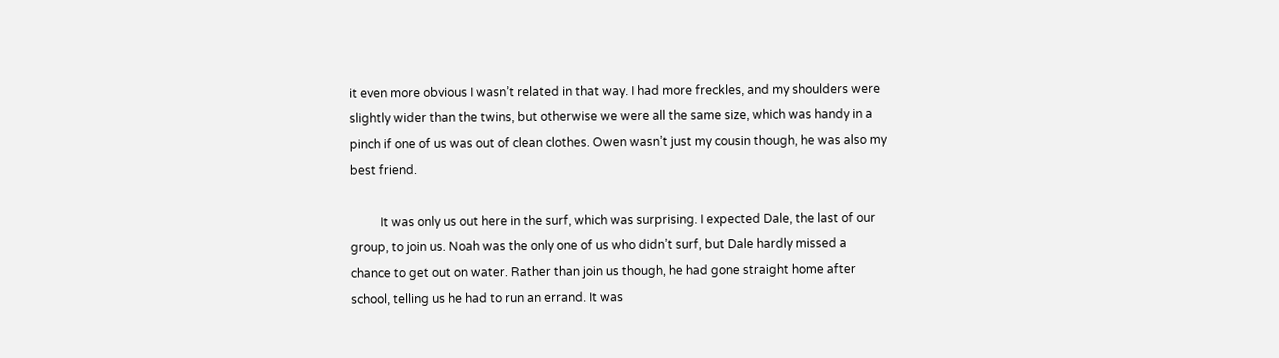it even more obvious I wasn’t related in that way. I had more freckles, and my shoulders were slightly wider than the twins, but otherwise we were all the same size, which was handy in a pinch if one of us was out of clean clothes. Owen wasn’t just my cousin though, he was also my best friend.

          It was only us out here in the surf, which was surprising. I expected Dale, the last of our group, to join us. Noah was the only one of us who didn’t surf, but Dale hardly missed a chance to get out on water. Rather than join us though, he had gone straight home after school, telling us he had to run an errand. It was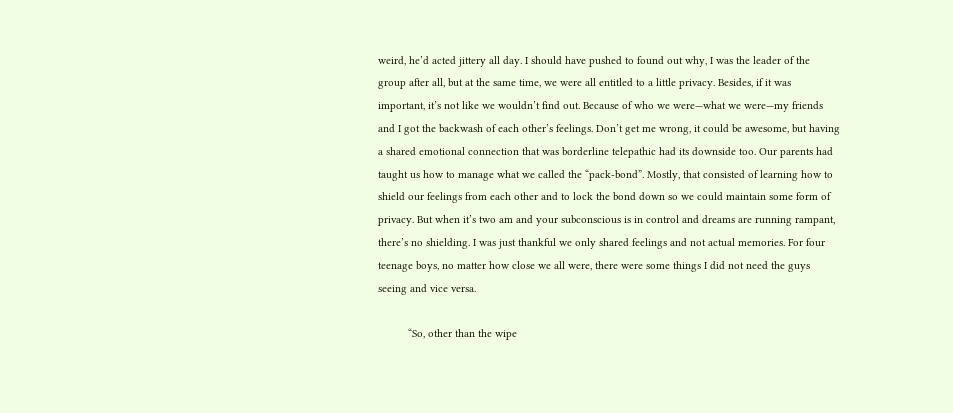weird, he’d acted jittery all day. I should have pushed to found out why, I was the leader of the group after all, but at the same time, we were all entitled to a little privacy. Besides, if it was important, it’s not like we wouldn’t find out. Because of who we were—what we were—my friends and I got the backwash of each other’s feelings. Don’t get me wrong, it could be awesome, but having a shared emotional connection that was borderline telepathic had its downside too. Our parents had taught us how to manage what we called the “pack-bond”. Mostly, that consisted of learning how to shield our feelings from each other and to lock the bond down so we could maintain some form of privacy. But when it’s two am and your subconscious is in control and dreams are running rampant, there’s no shielding. I was just thankful we only shared feelings and not actual memories. For four teenage boys, no matter how close we all were, there were some things I did not need the guys seeing and vice versa.

          “So, other than the wipe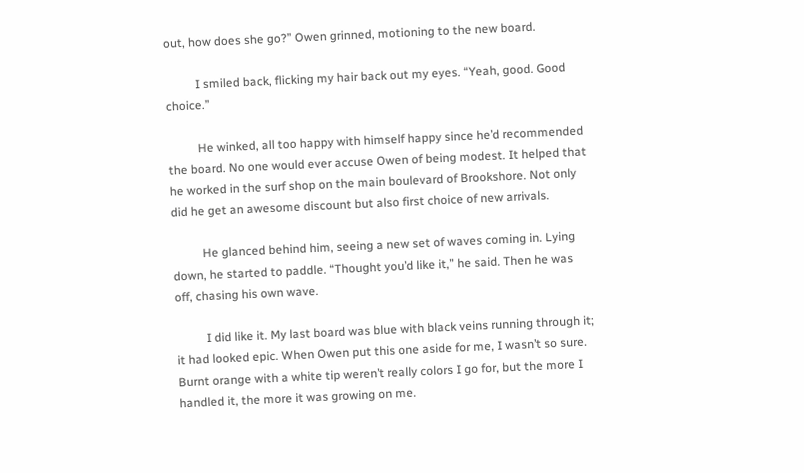out, how does she go?” Owen grinned, motioning to the new board.

          I smiled back, flicking my hair back out my eyes. “Yeah, good. Good choice.”

          He winked, all too happy with himself happy since he’d recommended the board. No one would ever accuse Owen of being modest. It helped that he worked in the surf shop on the main boulevard of Brookshore. Not only did he get an awesome discount but also first choice of new arrivals.

          He glanced behind him, seeing a new set of waves coming in. Lying down, he started to paddle. “Thought you’d like it,” he said. Then he was off, chasing his own wave.

          I did like it. My last board was blue with black veins running through it; it had looked epic. When Owen put this one aside for me, I wasn’t so sure. Burnt orange with a white tip weren’t really colors I go for, but the more I handled it, the more it was growing on me.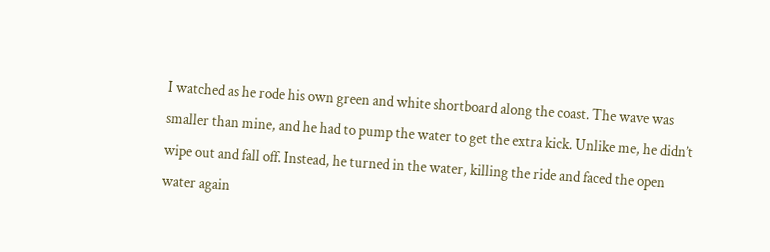I watched as he rode his own green and white shortboard along the coast. The wave was smaller than mine, and he had to pump the water to get the extra kick. Unlike me, he didn’t wipe out and fall off. Instead, he turned in the water, killing the ride and faced the open water again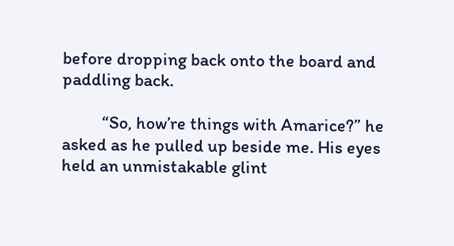before dropping back onto the board and paddling back.

          “So, how’re things with Amarice?” he asked as he pulled up beside me. His eyes held an unmistakable glint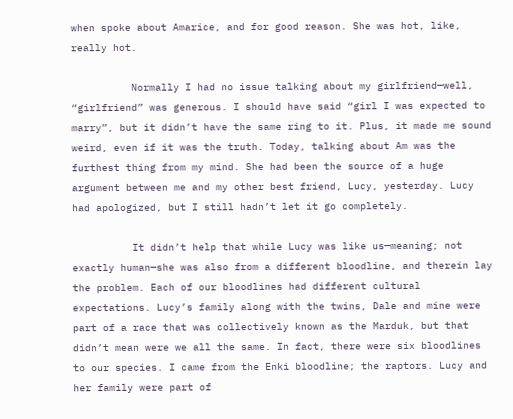when spoke about Amarice, and for good reason. She was hot, like, really hot.

          Normally I had no issue talking about my girlfriend—well, “girlfriend” was generous. I should have said “girl I was expected to marry”, but it didn’t have the same ring to it. Plus, it made me sound weird, even if it was the truth. Today, talking about Am was the furthest thing from my mind. She had been the source of a huge argument between me and my other best friend, Lucy, yesterday. Lucy had apologized, but I still hadn’t let it go completely.

          It didn’t help that while Lucy was like us—meaning; not exactly human—she was also from a different bloodline, and therein lay the problem. Each of our bloodlines had different cultural expectations. Lucy’s family along with the twins, Dale and mine were part of a race that was collectively known as the Marduk, but that didn’t mean were we all the same. In fact, there were six bloodlines to our species. I came from the Enki bloodline; the raptors. Lucy and her family were part of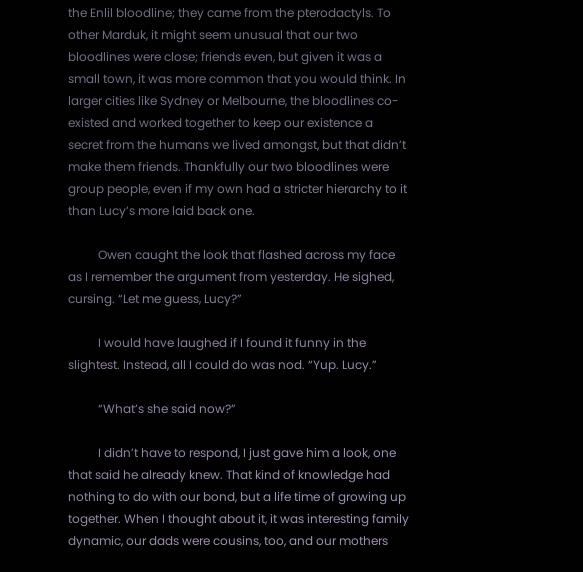the Enlil bloodline; they came from the pterodactyls. To other Marduk, it might seem unusual that our two bloodlines were close; friends even, but given it was a small town, it was more common that you would think. In larger cities like Sydney or Melbourne, the bloodlines co-existed and worked together to keep our existence a secret from the humans we lived amongst, but that didn’t make them friends. Thankfully our two bloodlines were group people, even if my own had a stricter hierarchy to it than Lucy’s more laid back one.

          Owen caught the look that flashed across my face as I remember the argument from yesterday. He sighed, cursing. “Let me guess, Lucy?”

          I would have laughed if I found it funny in the slightest. Instead, all I could do was nod. “Yup. Lucy.”

          “What’s she said now?”

          I didn’t have to respond, I just gave him a look, one that said he already knew. That kind of knowledge had nothing to do with our bond, but a life time of growing up together. When I thought about it, it was interesting family dynamic, our dads were cousins, too, and our mothers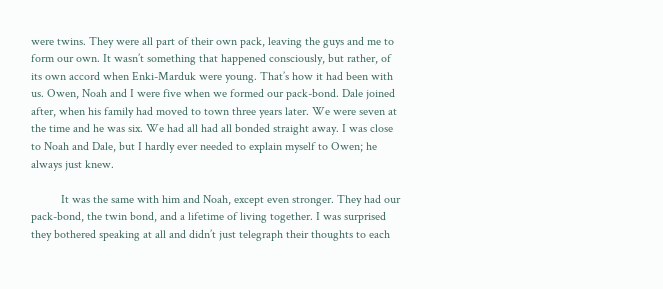were twins. They were all part of their own pack, leaving the guys and me to form our own. It wasn’t something that happened consciously, but rather, of its own accord when Enki-Marduk were young. That’s how it had been with us. Owen, Noah and I were five when we formed our pack-bond. Dale joined after, when his family had moved to town three years later. We were seven at the time and he was six. We had all had all bonded straight away. I was close to Noah and Dale, but I hardly ever needed to explain myself to Owen; he always just knew.

          It was the same with him and Noah, except even stronger. They had our pack-bond, the twin bond, and a lifetime of living together. I was surprised they bothered speaking at all and didn’t just telegraph their thoughts to each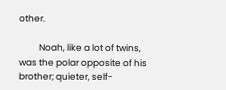other.

          Noah, like a lot of twins, was the polar opposite of his brother; quieter, self-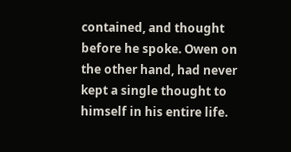contained, and thought before he spoke. Owen on the other hand, had never kept a single thought to himself in his entire life.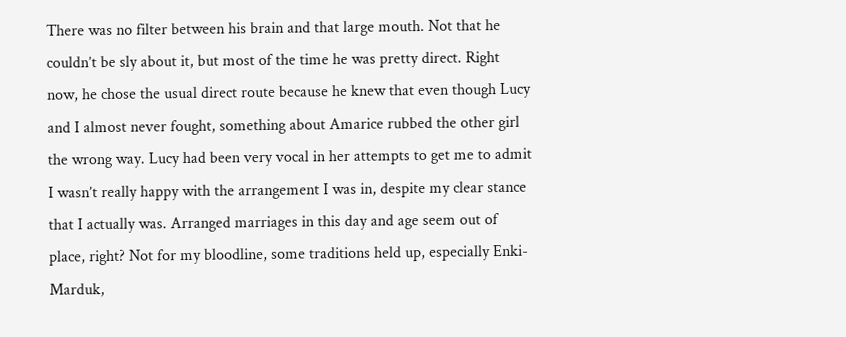There was no filter between his brain and that large mouth. Not that he couldn’t be sly about it, but most of the time he was pretty direct. Right now, he chose the usual direct route because he knew that even though Lucy and I almost never fought, something about Amarice rubbed the other girl the wrong way. Lucy had been very vocal in her attempts to get me to admit I wasn’t really happy with the arrangement I was in, despite my clear stance that I actually was. Arranged marriages in this day and age seem out of place, right? Not for my bloodline, some traditions held up, especially Enki-Marduk,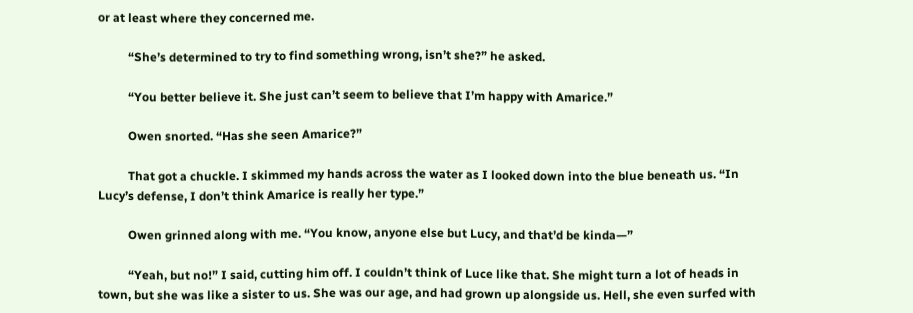or at least where they concerned me.

          “She’s determined to try to find something wrong, isn’t she?” he asked.

          “You better believe it. She just can’t seem to believe that I’m happy with Amarice.”

          Owen snorted. “Has she seen Amarice?”

          That got a chuckle. I skimmed my hands across the water as I looked down into the blue beneath us. “In Lucy’s defense, I don’t think Amarice is really her type.”

          Owen grinned along with me. “You know, anyone else but Lucy, and that’d be kinda—”

          “Yeah, but no!” I said, cutting him off. I couldn’t think of Luce like that. She might turn a lot of heads in town, but she was like a sister to us. She was our age, and had grown up alongside us. Hell, she even surfed with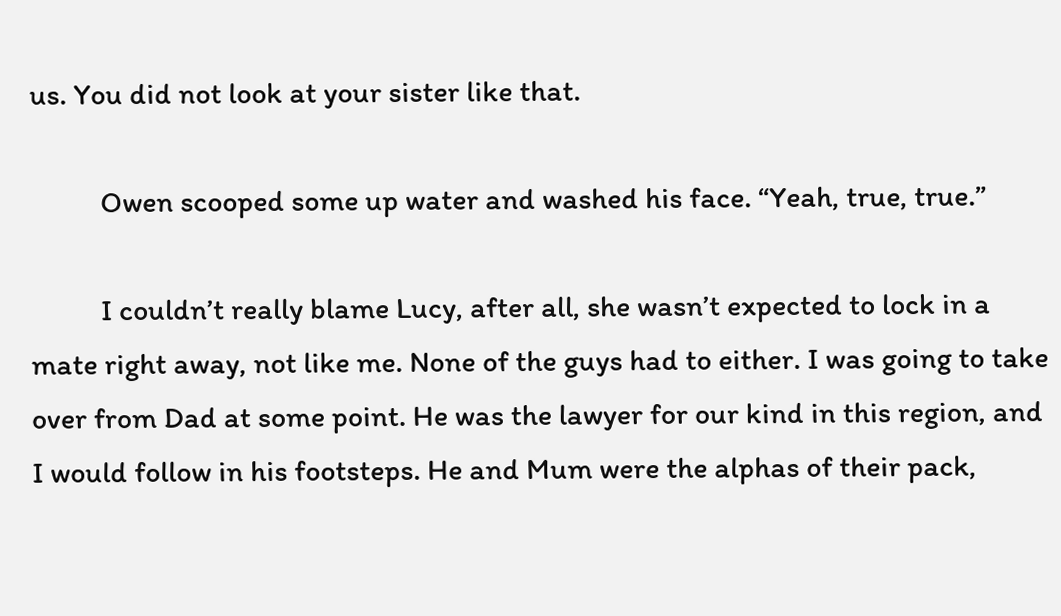us. You did not look at your sister like that.

          Owen scooped some up water and washed his face. “Yeah, true, true.”

          I couldn’t really blame Lucy, after all, she wasn’t expected to lock in a mate right away, not like me. None of the guys had to either. I was going to take over from Dad at some point. He was the lawyer for our kind in this region, and I would follow in his footsteps. He and Mum were the alphas of their pack,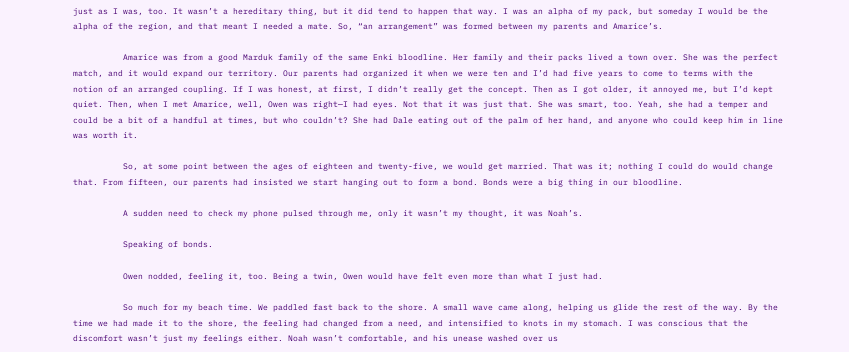just as I was, too. It wasn’t a hereditary thing, but it did tend to happen that way. I was an alpha of my pack, but someday I would be the alpha of the region, and that meant I needed a mate. So, “an arrangement” was formed between my parents and Amarice’s.

          Amarice was from a good Marduk family of the same Enki bloodline. Her family and their packs lived a town over. She was the perfect match, and it would expand our territory. Our parents had organized it when we were ten and I’d had five years to come to terms with the notion of an arranged coupling. If I was honest, at first, I didn’t really get the concept. Then as I got older, it annoyed me, but I’d kept quiet. Then, when I met Amarice, well, Owen was right—I had eyes. Not that it was just that. She was smart, too. Yeah, she had a temper and could be a bit of a handful at times, but who couldn’t? She had Dale eating out of the palm of her hand, and anyone who could keep him in line was worth it.

          So, at some point between the ages of eighteen and twenty-five, we would get married. That was it; nothing I could do would change that. From fifteen, our parents had insisted we start hanging out to form a bond. Bonds were a big thing in our bloodline.

          A sudden need to check my phone pulsed through me, only it wasn’t my thought, it was Noah’s.

          Speaking of bonds.

          Owen nodded, feeling it, too. Being a twin, Owen would have felt even more than what I just had.

          So much for my beach time. We paddled fast back to the shore. A small wave came along, helping us glide the rest of the way. By the time we had made it to the shore, the feeling had changed from a need, and intensified to knots in my stomach. I was conscious that the discomfort wasn’t just my feelings either. Noah wasn’t comfortable, and his unease washed over us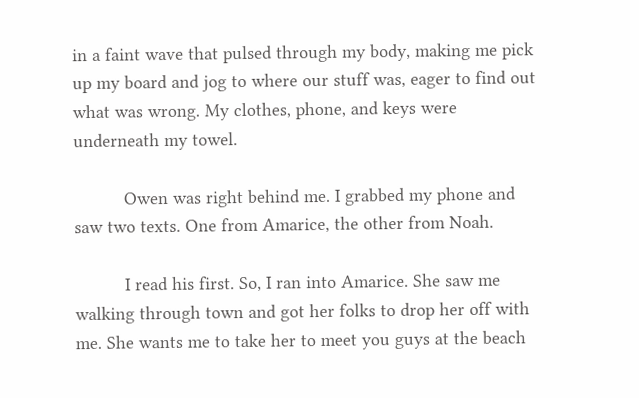in a faint wave that pulsed through my body, making me pick up my board and jog to where our stuff was, eager to find out what was wrong. My clothes, phone, and keys were underneath my towel.

          Owen was right behind me. I grabbed my phone and saw two texts. One from Amarice, the other from Noah.

          I read his first. So, I ran into Amarice. She saw me walking through town and got her folks to drop her off with me. She wants me to take her to meet you guys at the beach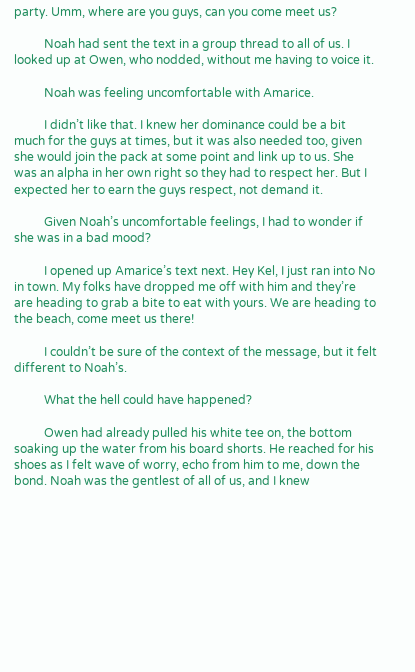party. Umm, where are you guys, can you come meet us?

          Noah had sent the text in a group thread to all of us. I looked up at Owen, who nodded, without me having to voice it.

          Noah was feeling uncomfortable with Amarice.

          I didn’t like that. I knew her dominance could be a bit much for the guys at times, but it was also needed too, given she would join the pack at some point and link up to us. She was an alpha in her own right so they had to respect her. But I expected her to earn the guys respect, not demand it.

          Given Noah’s uncomfortable feelings, I had to wonder if she was in a bad mood?

          I opened up Amarice’s text next. Hey Kel, I just ran into No in town. My folks have dropped me off with him and they’re are heading to grab a bite to eat with yours. We are heading to the beach, come meet us there!

          I couldn’t be sure of the context of the message, but it felt different to Noah’s.

          What the hell could have happened?

          Owen had already pulled his white tee on, the bottom soaking up the water from his board shorts. He reached for his shoes as I felt wave of worry, echo from him to me, down the bond. Noah was the gentlest of all of us, and I knew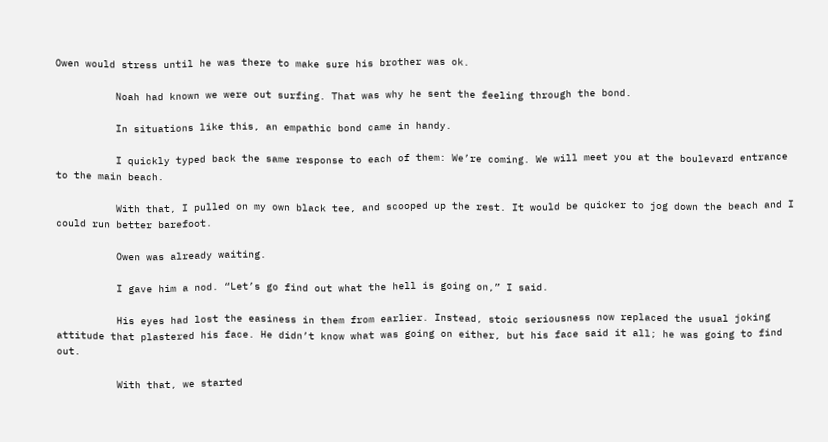Owen would stress until he was there to make sure his brother was ok.

          Noah had known we were out surfing. That was why he sent the feeling through the bond.

          In situations like this, an empathic bond came in handy.

          I quickly typed back the same response to each of them: We’re coming. We will meet you at the boulevard entrance to the main beach.

          With that, I pulled on my own black tee, and scooped up the rest. It would be quicker to jog down the beach and I could run better barefoot.

          Owen was already waiting.

          I gave him a nod. “Let’s go find out what the hell is going on,” I said.

          His eyes had lost the easiness in them from earlier. Instead, stoic seriousness now replaced the usual joking attitude that plastered his face. He didn’t know what was going on either, but his face said it all; he was going to find out.

          With that, we started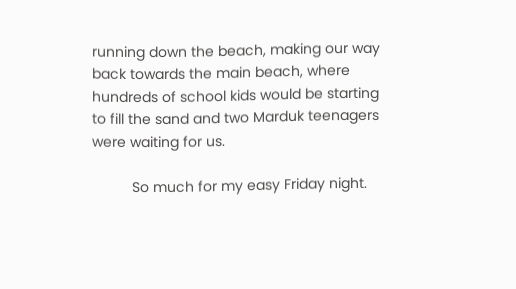running down the beach, making our way back towards the main beach, where hundreds of school kids would be starting to fill the sand and two Marduk teenagers were waiting for us.

          So much for my easy Friday night.